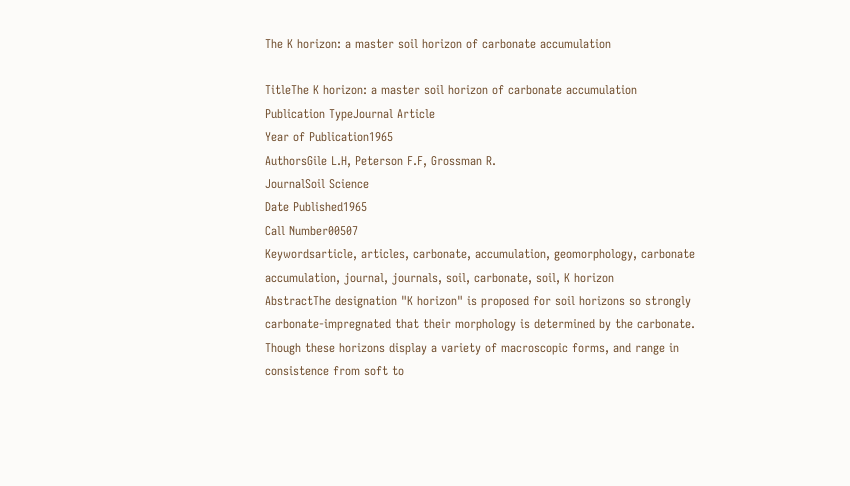The K horizon: a master soil horizon of carbonate accumulation

TitleThe K horizon: a master soil horizon of carbonate accumulation
Publication TypeJournal Article
Year of Publication1965
AuthorsGile L.H, Peterson F.F, Grossman R.
JournalSoil Science
Date Published1965
Call Number00507
Keywordsarticle, articles, carbonate, accumulation, geomorphology, carbonate accumulation, journal, journals, soil, carbonate, soil, K horizon
AbstractThe designation "K horizon" is proposed for soil horizons so strongly carbonate-impregnated that their morphology is determined by the carbonate. Though these horizons display a variety of macroscopic forms, and range in consistence from soft to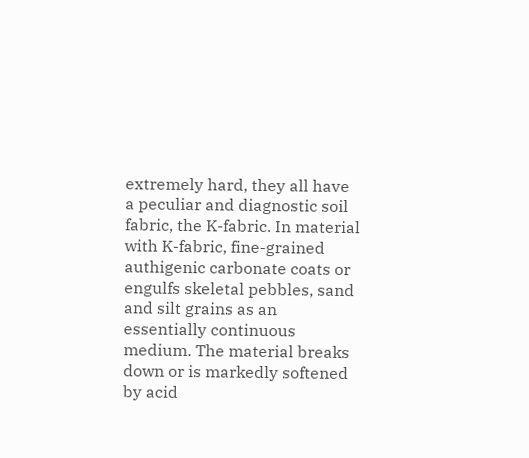extremely hard, they all have a peculiar and diagnostic soil fabric, the K-fabric. In material with K-fabric, fine-grained authigenic carbonate coats or engulfs skeletal pebbles, sand and silt grains as an essentially continuous medium. The material breaks down or is markedly softened by acid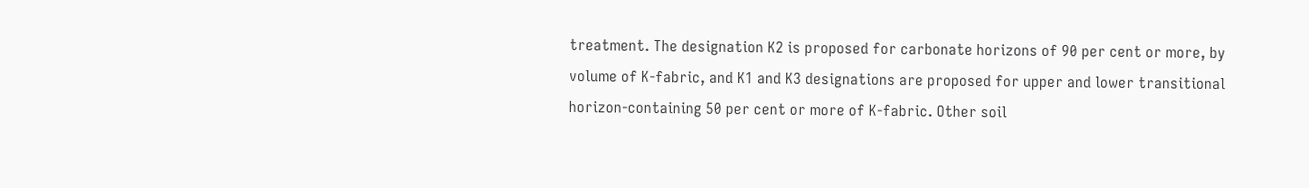treatment. The designation K2 is proposed for carbonate horizons of 90 per cent or more, by volume of K-fabric, and K1 and K3 designations are proposed for upper and lower transitional horizon-containing 50 per cent or more of K-fabric. Other soil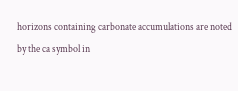horizons containing carbonate accumulations are noted by the ca symbol in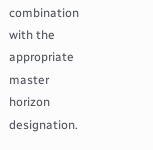combination with the appropriate master horizon designation.